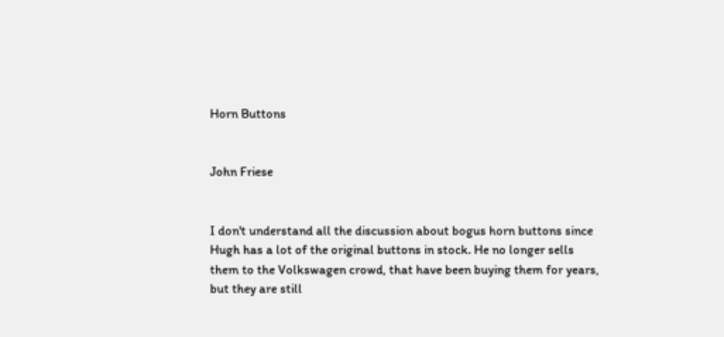Horn Buttons


John Friese


I don't understand all the discussion about bogus horn buttons since
Hugh has a lot of the original buttons in stock. He no longer sells
them to the Volkswagen crowd, that have been buying them for years,
but they are still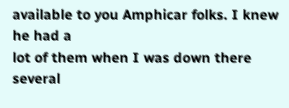available to you Amphicar folks. I knew he had a
lot of them when I was down there several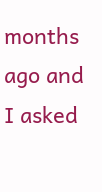months ago and I asked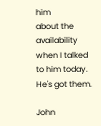him
about the availability when I talked to him today. He's got them.

John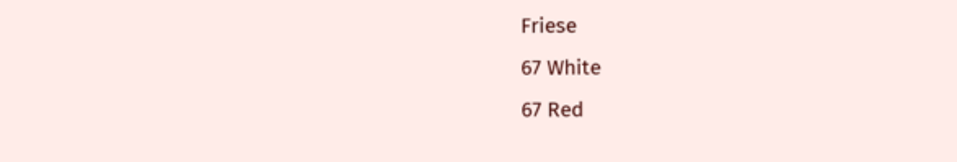Friese
67 White
67 Red